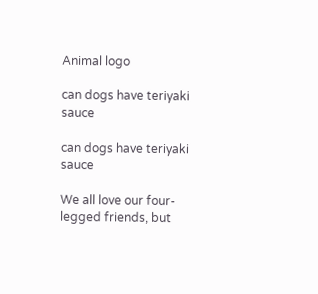Animal logo

can dogs have teriyaki sauce

can dogs have teriyaki sauce

We all love our four-legged friends, but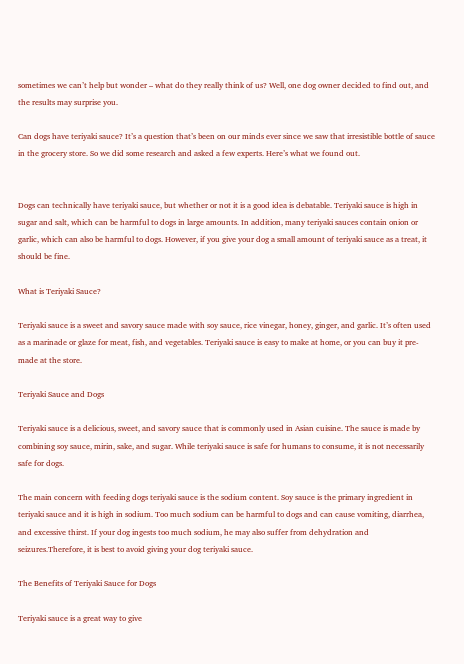sometimes we can’t help but wonder – what do they really think of us? Well, one dog owner decided to find out, and the results may surprise you.

Can dogs have teriyaki sauce? It’s a question that’s been on our minds ever since we saw that irresistible bottle of sauce in the grocery store. So we did some research and asked a few experts. Here’s what we found out.


Dogs can technically have teriyaki sauce, but whether or not it is a good idea is debatable. Teriyaki sauce is high in sugar and salt, which can be harmful to dogs in large amounts. In addition, many teriyaki sauces contain onion or garlic, which can also be harmful to dogs. However, if you give your dog a small amount of teriyaki sauce as a treat, it should be fine.

What is Teriyaki Sauce?

Teriyaki sauce is a sweet and savory sauce made with soy sauce, rice vinegar, honey, ginger, and garlic. It’s often used as a marinade or glaze for meat, fish, and vegetables. Teriyaki sauce is easy to make at home, or you can buy it pre-made at the store.

Teriyaki Sauce and Dogs

Teriyaki sauce is a delicious, sweet, and savory sauce that is commonly used in Asian cuisine. The sauce is made by combining soy sauce, mirin, sake, and sugar. While teriyaki sauce is safe for humans to consume, it is not necessarily safe for dogs.

The main concern with feeding dogs teriyaki sauce is the sodium content. Soy sauce is the primary ingredient in teriyaki sauce and it is high in sodium. Too much sodium can be harmful to dogs and can cause vomiting, diarrhea, and excessive thirst. If your dog ingests too much sodium, he may also suffer from dehydration and seizures.Therefore, it is best to avoid giving your dog teriyaki sauce.

The Benefits of Teriyaki Sauce for Dogs

Teriyaki sauce is a great way to give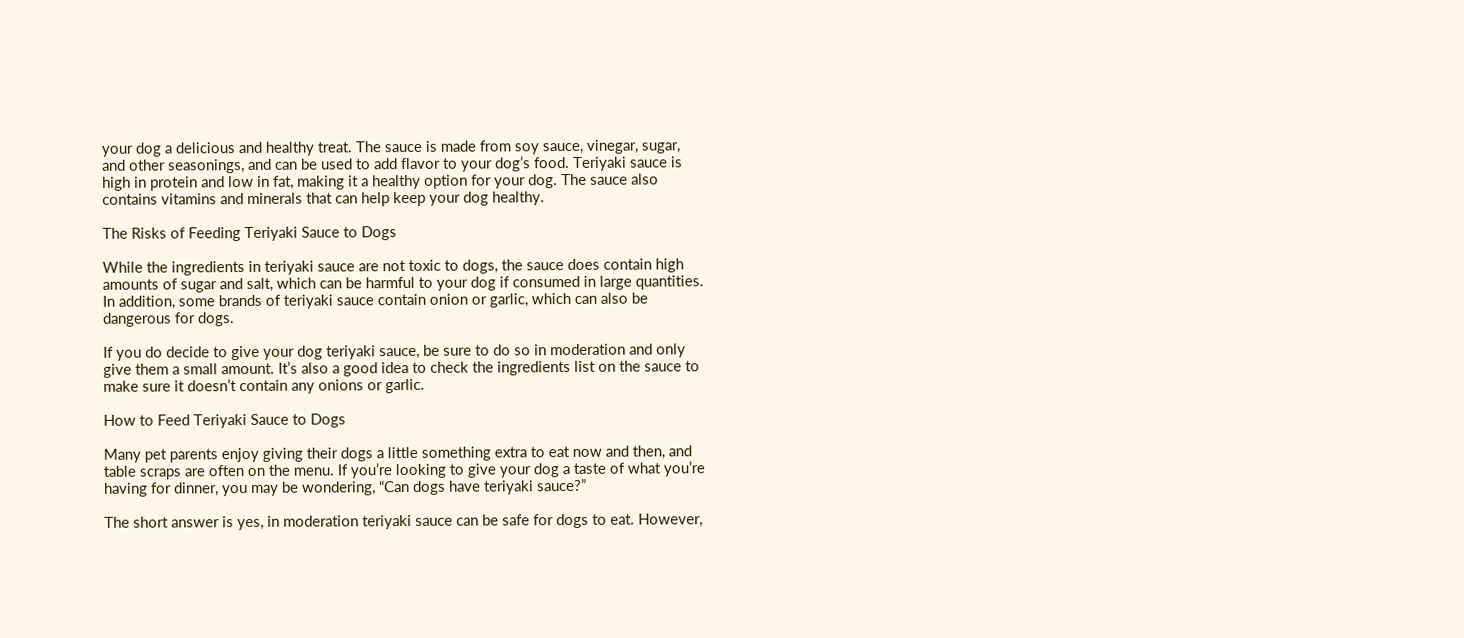your dog a delicious and healthy treat. The sauce is made from soy sauce, vinegar, sugar, and other seasonings, and can be used to add flavor to your dog’s food. Teriyaki sauce is high in protein and low in fat, making it a healthy option for your dog. The sauce also contains vitamins and minerals that can help keep your dog healthy.

The Risks of Feeding Teriyaki Sauce to Dogs

While the ingredients in teriyaki sauce are not toxic to dogs, the sauce does contain high amounts of sugar and salt, which can be harmful to your dog if consumed in large quantities. In addition, some brands of teriyaki sauce contain onion or garlic, which can also be dangerous for dogs.

If you do decide to give your dog teriyaki sauce, be sure to do so in moderation and only give them a small amount. It’s also a good idea to check the ingredients list on the sauce to make sure it doesn’t contain any onions or garlic.

How to Feed Teriyaki Sauce to Dogs

Many pet parents enjoy giving their dogs a little something extra to eat now and then, and table scraps are often on the menu. If you’re looking to give your dog a taste of what you’re having for dinner, you may be wondering, “Can dogs have teriyaki sauce?”

The short answer is yes, in moderation teriyaki sauce can be safe for dogs to eat. However,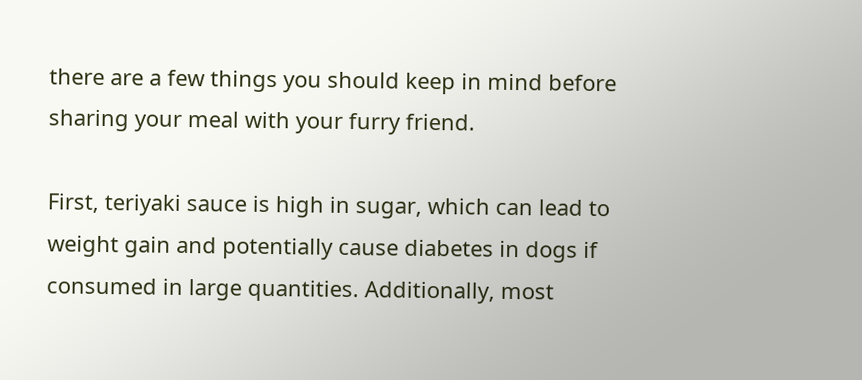there are a few things you should keep in mind before sharing your meal with your furry friend.

First, teriyaki sauce is high in sugar, which can lead to weight gain and potentially cause diabetes in dogs if consumed in large quantities. Additionally, most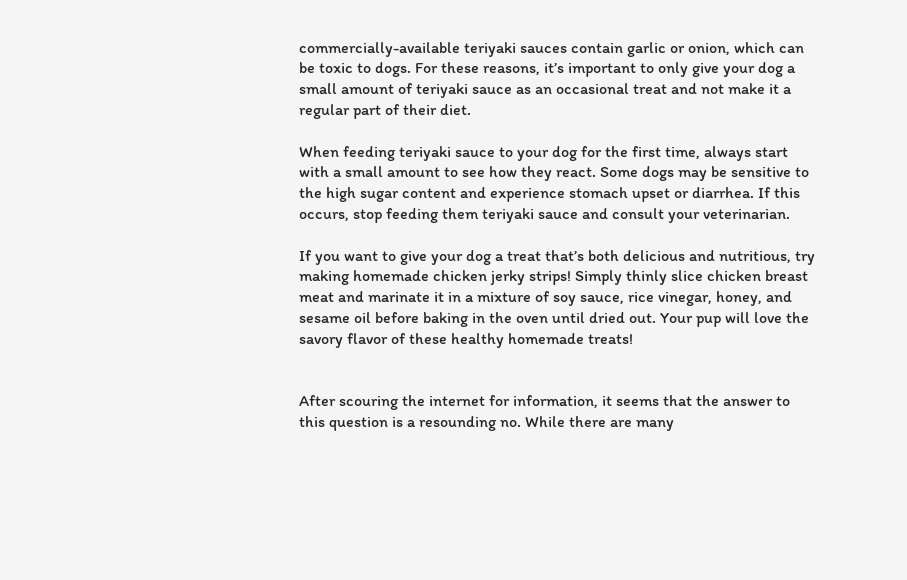commercially-available teriyaki sauces contain garlic or onion, which can be toxic to dogs. For these reasons, it’s important to only give your dog a small amount of teriyaki sauce as an occasional treat and not make it a regular part of their diet.

When feeding teriyaki sauce to your dog for the first time, always start with a small amount to see how they react. Some dogs may be sensitive to the high sugar content and experience stomach upset or diarrhea. If this occurs, stop feeding them teriyaki sauce and consult your veterinarian.

If you want to give your dog a treat that’s both delicious and nutritious, try making homemade chicken jerky strips! Simply thinly slice chicken breast meat and marinate it in a mixture of soy sauce, rice vinegar, honey, and sesame oil before baking in the oven until dried out. Your pup will love the savory flavor of these healthy homemade treats!


After scouring the internet for information, it seems that the answer to this question is a resounding no. While there are many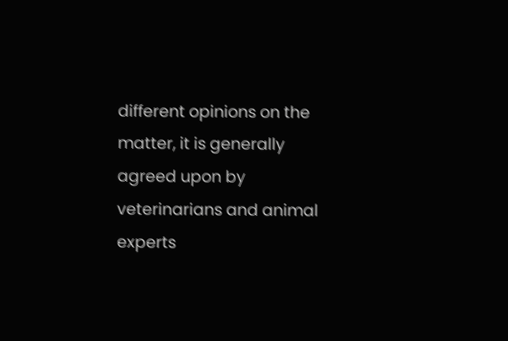different opinions on the matter, it is generally agreed upon by veterinarians and animal experts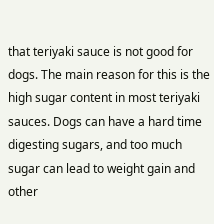that teriyaki sauce is not good for dogs. The main reason for this is the high sugar content in most teriyaki sauces. Dogs can have a hard time digesting sugars, and too much sugar can lead to weight gain and other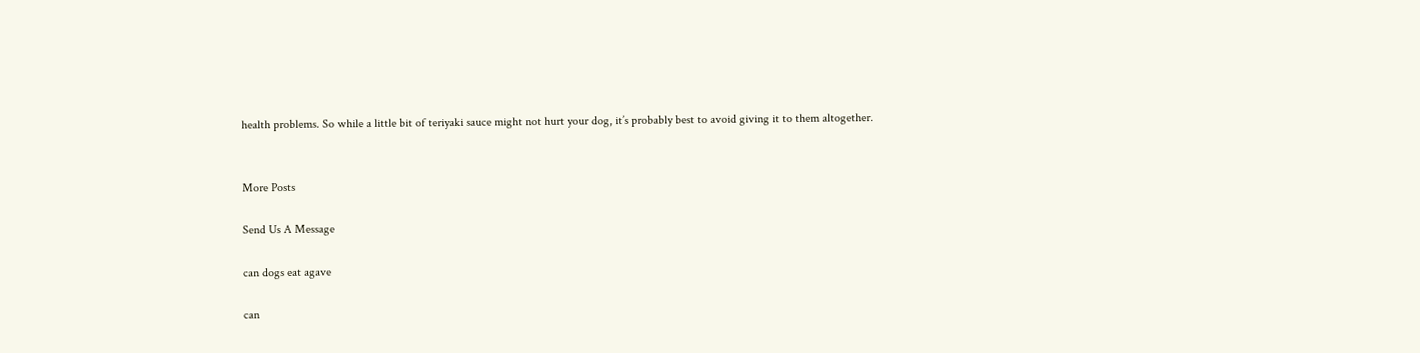health problems. So while a little bit of teriyaki sauce might not hurt your dog, it’s probably best to avoid giving it to them altogether.


More Posts

Send Us A Message

can dogs eat agave

can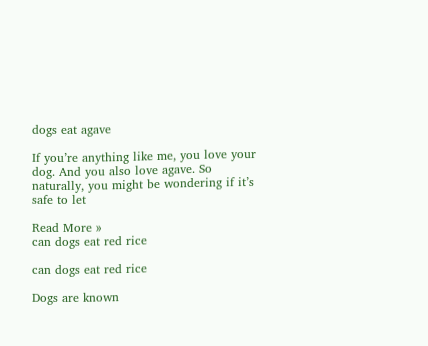dogs eat agave

If you’re anything like me, you love your dog. And you also love agave. So naturally, you might be wondering if it’s safe to let

Read More »
can dogs eat red rice

can dogs eat red rice

Dogs are known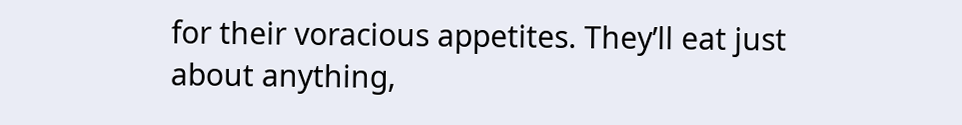for their voracious appetites. They’ll eat just about anything,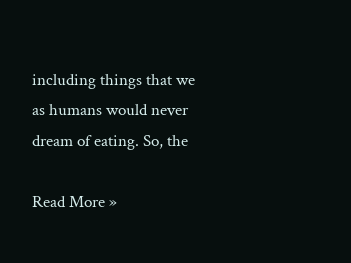including things that we as humans would never dream of eating. So, the

Read More »